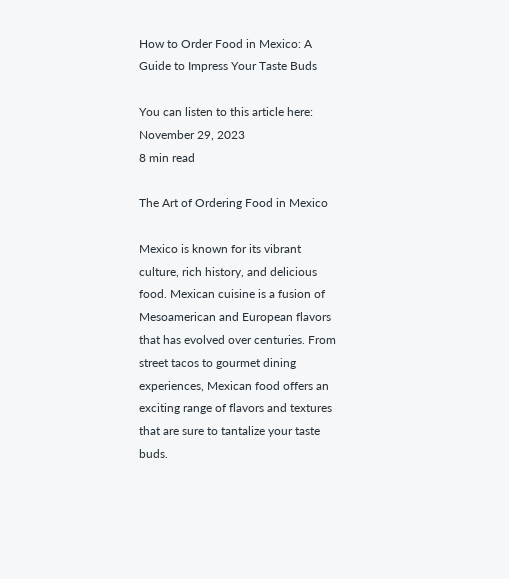How to Order Food in Mexico: A Guide to Impress Your Taste Buds

You can listen to this article here:
November 29, 2023
8 min read

The Art of Ordering Food in Mexico

Mexico is known for its vibrant culture, rich history, and delicious food. Mexican cuisine is a fusion of Mesoamerican and European flavors that has evolved over centuries. From street tacos to gourmet dining experiences, Mexican food offers an exciting range of flavors and textures that are sure to tantalize your taste buds.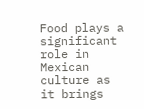Food plays a significant role in Mexican culture as it brings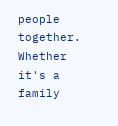people together. Whether it's a family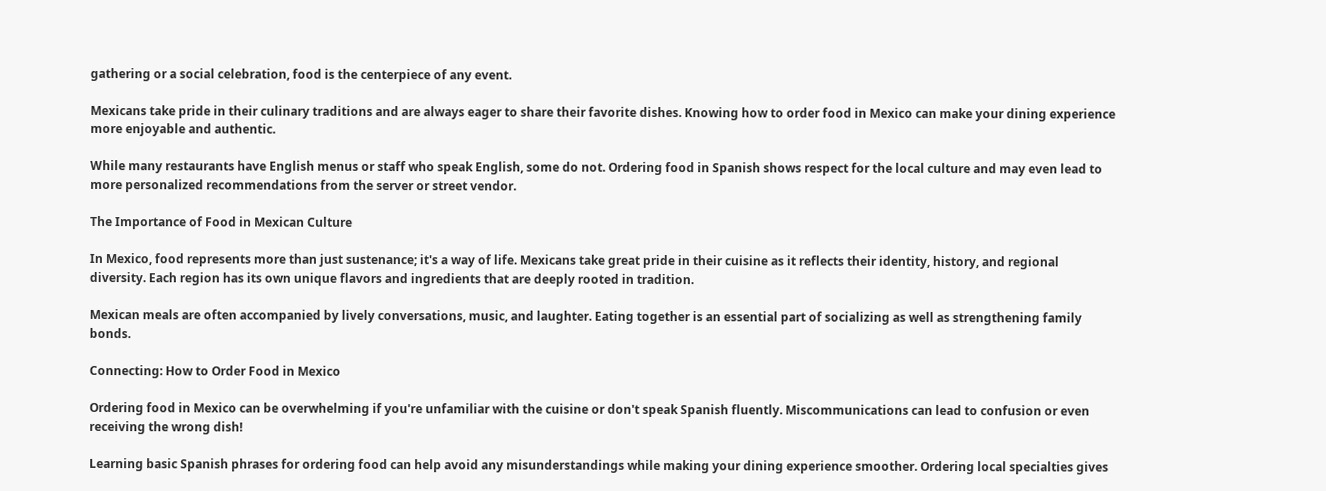gathering or a social celebration, food is the centerpiece of any event.

Mexicans take pride in their culinary traditions and are always eager to share their favorite dishes. Knowing how to order food in Mexico can make your dining experience more enjoyable and authentic.

While many restaurants have English menus or staff who speak English, some do not. Ordering food in Spanish shows respect for the local culture and may even lead to more personalized recommendations from the server or street vendor.

The Importance of Food in Mexican Culture

In Mexico, food represents more than just sustenance; it's a way of life. Mexicans take great pride in their cuisine as it reflects their identity, history, and regional diversity. Each region has its own unique flavors and ingredients that are deeply rooted in tradition.

Mexican meals are often accompanied by lively conversations, music, and laughter. Eating together is an essential part of socializing as well as strengthening family bonds.

Connecting: How to Order Food in Mexico

Ordering food in Mexico can be overwhelming if you're unfamiliar with the cuisine or don't speak Spanish fluently. Miscommunications can lead to confusion or even receiving the wrong dish!

Learning basic Spanish phrases for ordering food can help avoid any misunderstandings while making your dining experience smoother. Ordering local specialties gives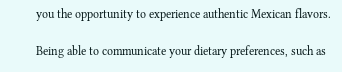you the opportunity to experience authentic Mexican flavors.

Being able to communicate your dietary preferences, such as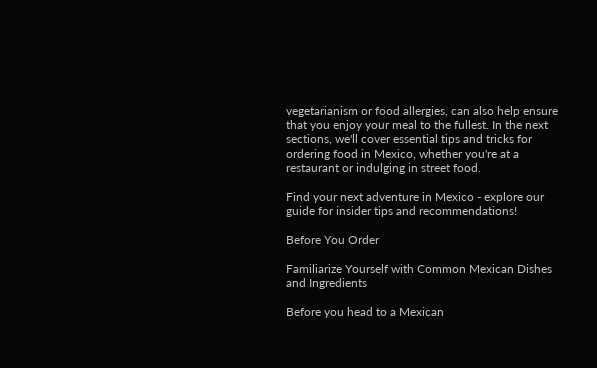vegetarianism or food allergies, can also help ensure that you enjoy your meal to the fullest. In the next sections, we'll cover essential tips and tricks for ordering food in Mexico, whether you're at a restaurant or indulging in street food.

Find your next adventure in Mexico - explore our guide for insider tips and recommendations!

Before You Order

Familiarize Yourself with Common Mexican Dishes and Ingredients

Before you head to a Mexican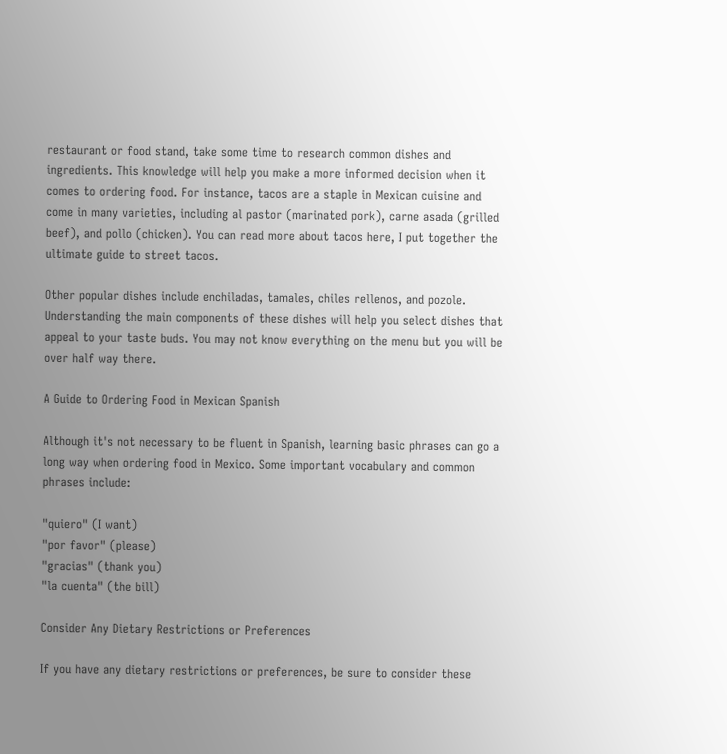restaurant or food stand, take some time to research common dishes and ingredients. This knowledge will help you make a more informed decision when it comes to ordering food. For instance, tacos are a staple in Mexican cuisine and come in many varieties, including al pastor (marinated pork), carne asada (grilled beef), and pollo (chicken). You can read more about tacos here, I put together the ultimate guide to street tacos.

Other popular dishes include enchiladas, tamales, chiles rellenos, and pozole. Understanding the main components of these dishes will help you select dishes that appeal to your taste buds. You may not know everything on the menu but you will be over half way there.

A Guide to Ordering Food in Mexican Spanish

Although it's not necessary to be fluent in Spanish, learning basic phrases can go a long way when ordering food in Mexico. Some important vocabulary and common phrases include:

"quiero" (I want)
"por favor" (please)
"gracias" (thank you)
"la cuenta" (the bill)

Consider Any Dietary Restrictions or Preferences

If you have any dietary restrictions or preferences, be sure to consider these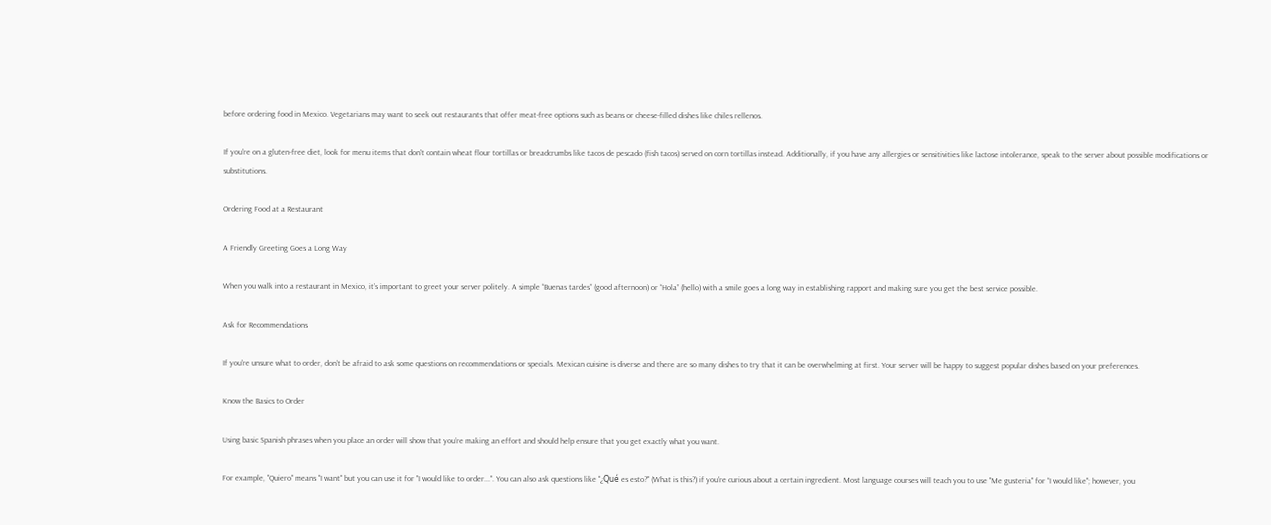before ordering food in Mexico. Vegetarians may want to seek out restaurants that offer meat-free options such as beans or cheese-filled dishes like chiles rellenos.

If you're on a gluten-free diet, look for menu items that don't contain wheat flour tortillas or breadcrumbs like tacos de pescado (fish tacos) served on corn tortillas instead. Additionally, if you have any allergies or sensitivities like lactose intolerance, speak to the server about possible modifications or substitutions.

Ordering Food at a Restaurant

A Friendly Greeting Goes a Long Way

When you walk into a restaurant in Mexico, it’s important to greet your server politely. A simple “Buenas tardes” (good afternoon) or “Hola” (hello) with a smile goes a long way in establishing rapport and making sure you get the best service possible.

Ask for Recommendations

If you're unsure what to order, don’t be afraid to ask some questions on recommendations or specials. Mexican cuisine is diverse and there are so many dishes to try that it can be overwhelming at first. Your server will be happy to suggest popular dishes based on your preferences.

Know the Basics to Order

Using basic Spanish phrases when you place an order will show that you’re making an effort and should help ensure that you get exactly what you want.

For example, "Quiero" means "I want" but you can use it for "I would like to order...". You can also ask questions like "¿Qué es esto?" (What is this?) if you're curious about a certain ingredient. Most language courses will teach you to use "Me gusteria" for “I would like"; however, you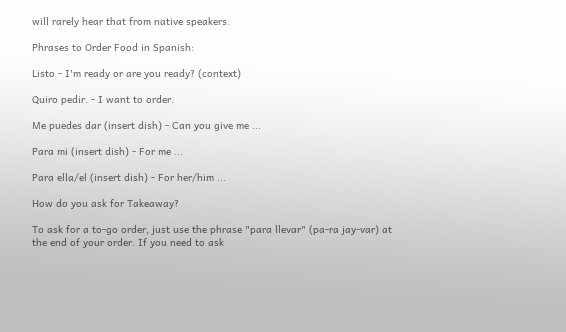will rarely hear that from native speakers.

Phrases to Order Food in Spanish:

Listo - I'm ready or are you ready? (context)

Quiro pedir. - I want to order.

Me puedes dar (insert dish) - Can you give me ...

Para mi (insert dish) - For me ...

Para ella/el (insert dish) - For her/him ...

How do you ask for Takeaway?

To ask for a to-go order, just use the phrase "para llevar" (pa-ra jay-var) at the end of your order. If you need to ask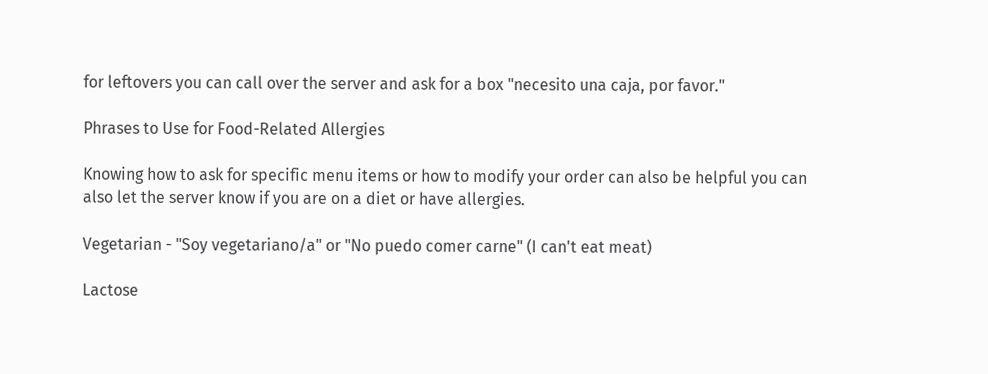for leftovers you can call over the server and ask for a box "necesito una caja, por favor."

Phrases to Use for Food-Related Allergies

Knowing how to ask for specific menu items or how to modify your order can also be helpful you can also let the server know if you are on a diet or have allergies.

Vegetarian - "Soy vegetariano/a" or "No puedo comer carne" (I can't eat meat)

Lactose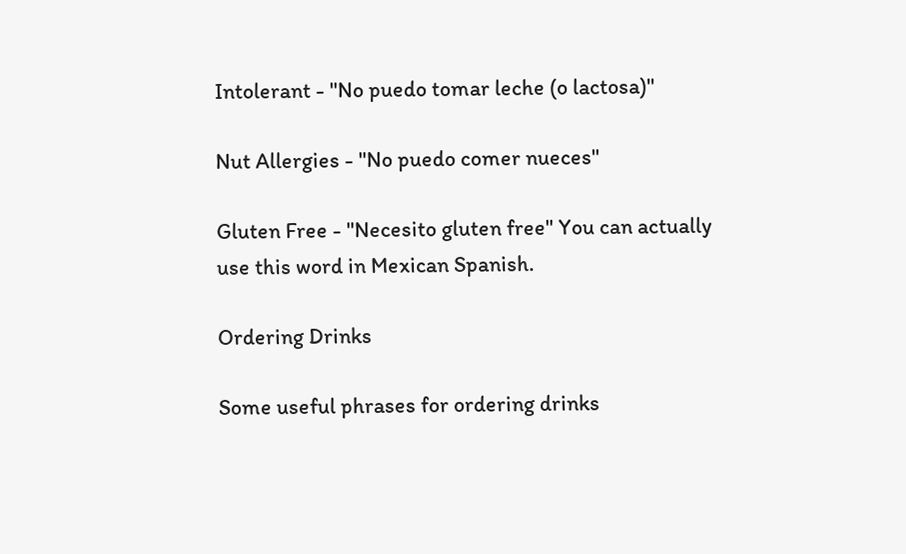Intolerant - "No puedo tomar leche (o lactosa)"

Nut Allergies - "No puedo comer nueces"

Gluten Free - "Necesito gluten free" You can actually use this word in Mexican Spanish.

Ordering Drinks

Some useful phrases for ordering drinks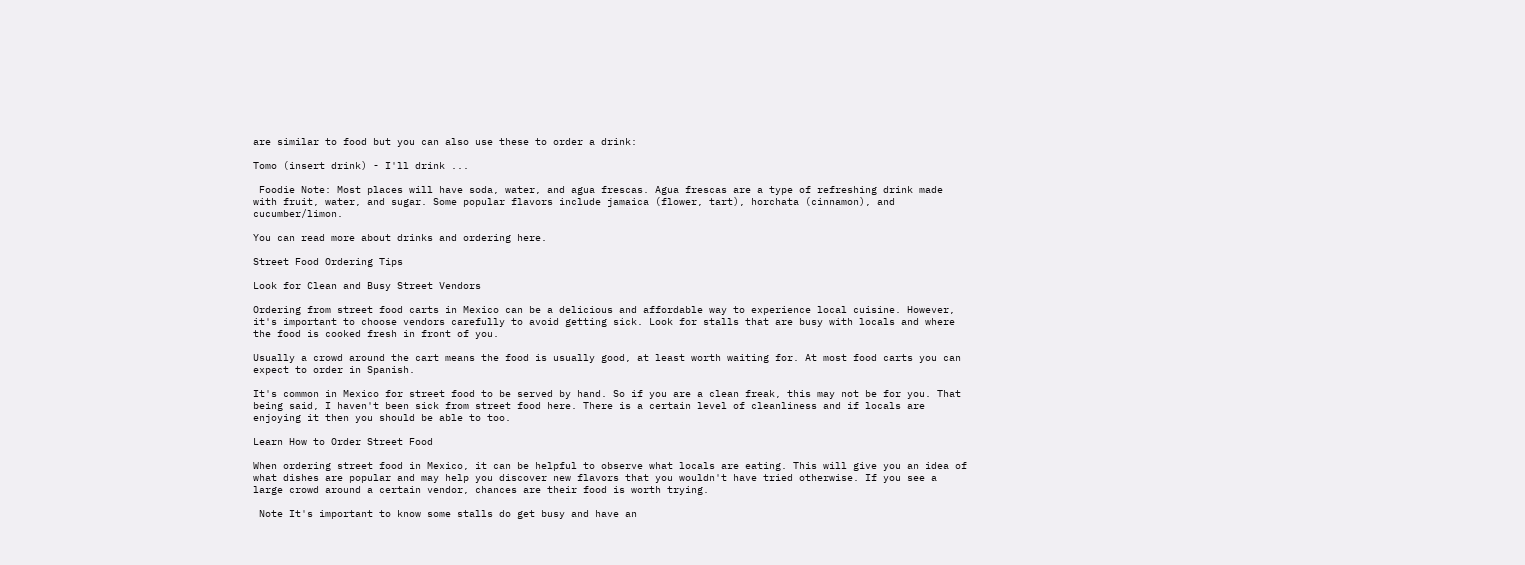are similar to food but you can also use these to order a drink:

Tomo (insert drink) - I'll drink ...

 Foodie Note: Most places will have soda, water, and agua frescas. Agua frescas are a type of refreshing drink made with fruit, water, and sugar. Some popular flavors include jamaica (flower, tart), horchata (cinnamon), and cucumber/limon.

You can read more about drinks and ordering here.

Street Food Ordering Tips

Look for Clean and Busy Street Vendors

Ordering from street food carts in Mexico can be a delicious and affordable way to experience local cuisine. However, it's important to choose vendors carefully to avoid getting sick. Look for stalls that are busy with locals and where the food is cooked fresh in front of you.

Usually a crowd around the cart means the food is usually good, at least worth waiting for. At most food carts you can expect to order in Spanish.

It's common in Mexico for street food to be served by hand. So if you are a clean freak, this may not be for you. That being said, I haven't been sick from street food here. There is a certain level of cleanliness and if locals are enjoying it then you should be able to too.

Learn How to Order Street Food

When ordering street food in Mexico, it can be helpful to observe what locals are eating. This will give you an idea of what dishes are popular and may help you discover new flavors that you wouldn't have tried otherwise. If you see a large crowd around a certain vendor, chances are their food is worth trying.

 Note It's important to know some stalls do get busy and have an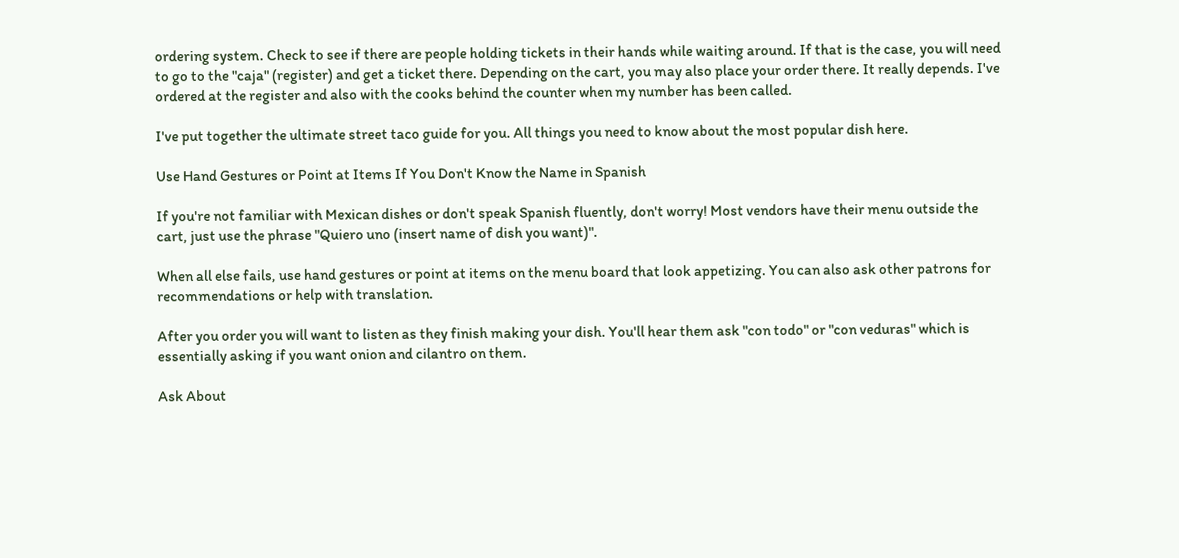ordering system. Check to see if there are people holding tickets in their hands while waiting around. If that is the case, you will need to go to the "caja" (register) and get a ticket there. Depending on the cart, you may also place your order there. It really depends. I've ordered at the register and also with the cooks behind the counter when my number has been called.

I've put together the ultimate street taco guide for you. All things you need to know about the most popular dish here.

Use Hand Gestures or Point at Items If You Don't Know the Name in Spanish

If you're not familiar with Mexican dishes or don't speak Spanish fluently, don't worry! Most vendors have their menu outside the cart, just use the phrase "Quiero uno (insert name of dish you want)".

When all else fails, use hand gestures or point at items on the menu board that look appetizing. You can also ask other patrons for recommendations or help with translation.

After you order you will want to listen as they finish making your dish. You'll hear them ask "con todo" or "con veduras" which is essentially asking if you want onion and cilantro on them.

Ask About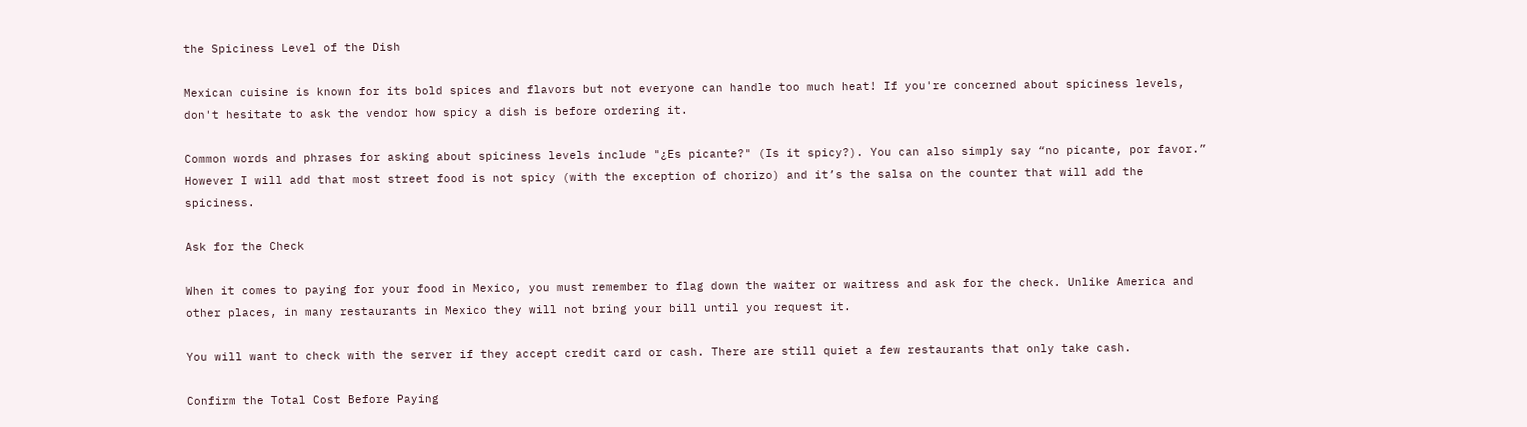the Spiciness Level of the Dish

Mexican cuisine is known for its bold spices and flavors but not everyone can handle too much heat! If you're concerned about spiciness levels, don't hesitate to ask the vendor how spicy a dish is before ordering it.

Common words and phrases for asking about spiciness levels include "¿Es picante?" (Is it spicy?). You can also simply say “no picante, por favor.” However I will add that most street food is not spicy (with the exception of chorizo) and it’s the salsa on the counter that will add the spiciness.

Ask for the Check

When it comes to paying for your food in Mexico, you must remember to flag down the waiter or waitress and ask for the check. Unlike America and other places, in many restaurants in Mexico they will not bring your bill until you request it.

You will want to check with the server if they accept credit card or cash. There are still quiet a few restaurants that only take cash.

Confirm the Total Cost Before Paying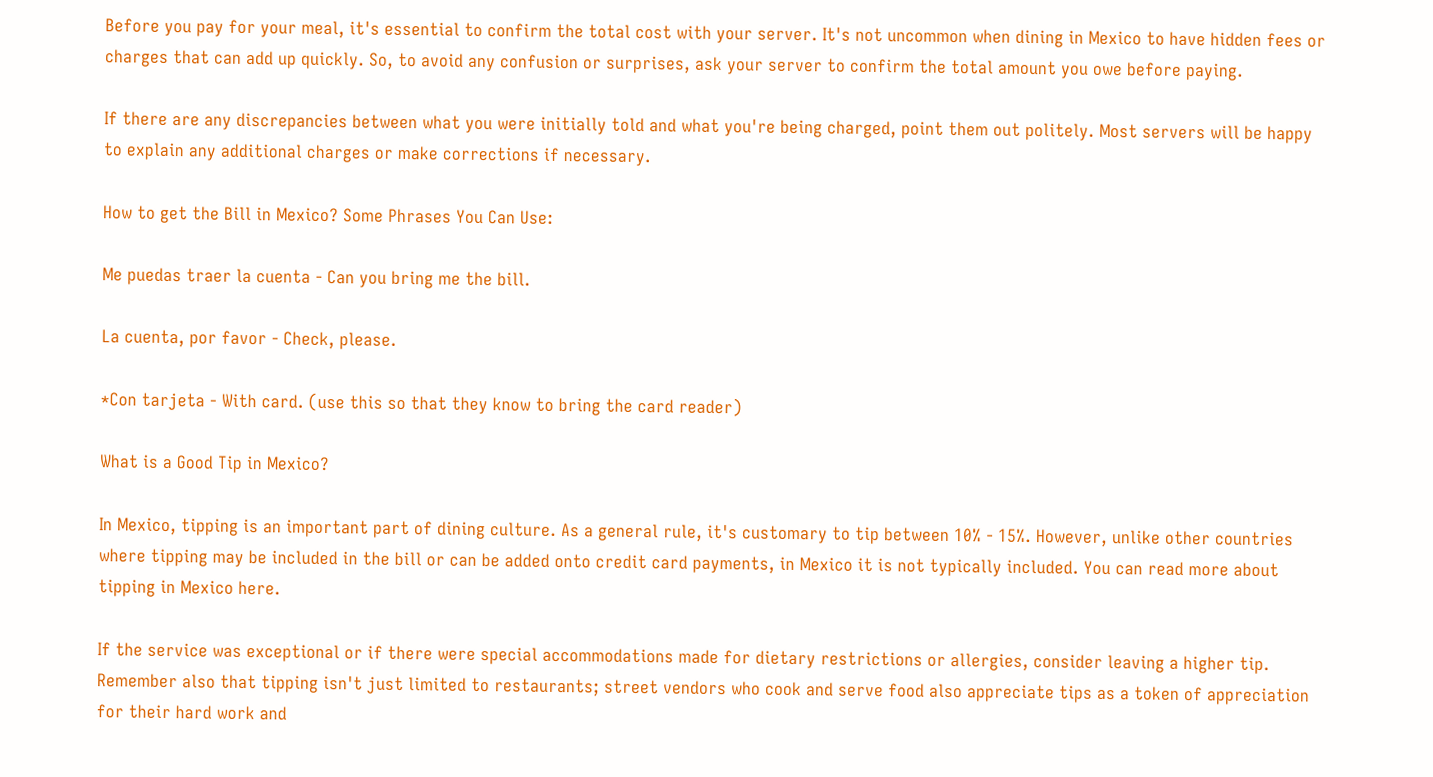Before you pay for your meal, it's essential to confirm the total cost with your server. It's not uncommon when dining in Mexico to have hidden fees or charges that can add up quickly. So, to avoid any confusion or surprises, ask your server to confirm the total amount you owe before paying.

If there are any discrepancies between what you were initially told and what you're being charged, point them out politely. Most servers will be happy to explain any additional charges or make corrections if necessary.

How to get the Bill in Mexico? Some Phrases You Can Use:

Me puedas traer la cuenta - Can you bring me the bill.

La cuenta, por favor - Check, please.

*Con tarjeta - With card. (use this so that they know to bring the card reader)

What is a Good Tip in Mexico?

In Mexico, tipping is an important part of dining culture. As a general rule, it's customary to tip between 10% - 15%. However, unlike other countries where tipping may be included in the bill or can be added onto credit card payments, in Mexico it is not typically included. You can read more about tipping in Mexico here.

If the service was exceptional or if there were special accommodations made for dietary restrictions or allergies, consider leaving a higher tip. Remember also that tipping isn't just limited to restaurants; street vendors who cook and serve food also appreciate tips as a token of appreciation for their hard work and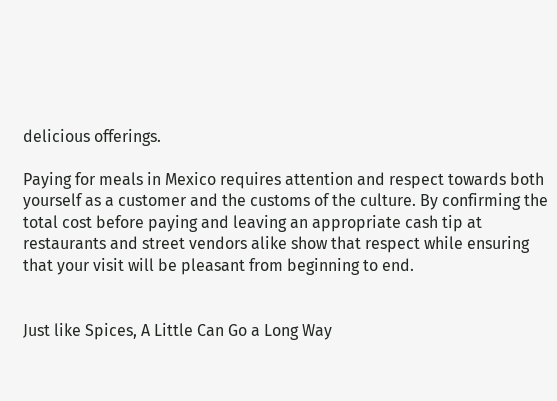delicious offerings.

Paying for meals in Mexico requires attention and respect towards both yourself as a customer and the customs of the culture. By confirming the total cost before paying and leaving an appropriate cash tip at restaurants and street vendors alike show that respect while ensuring that your visit will be pleasant from beginning to end.


Just like Spices, A Little Can Go a Long Way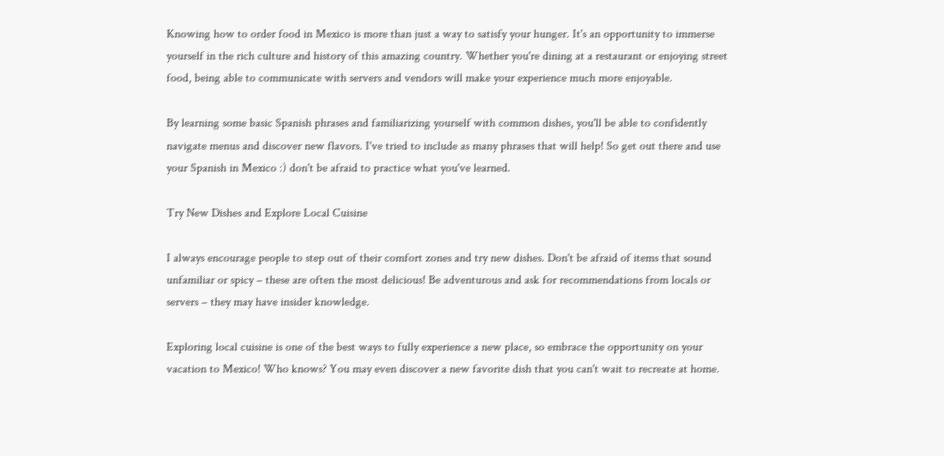Knowing how to order food in Mexico is more than just a way to satisfy your hunger. It's an opportunity to immerse yourself in the rich culture and history of this amazing country. Whether you're dining at a restaurant or enjoying street food, being able to communicate with servers and vendors will make your experience much more enjoyable.

By learning some basic Spanish phrases and familiarizing yourself with common dishes, you'll be able to confidently navigate menus and discover new flavors. I've tried to include as many phrases that will help! So get out there and use your Spanish in Mexico :) don't be afraid to practice what you've learned.

Try New Dishes and Explore Local Cuisine

I always encourage people to step out of their comfort zones and try new dishes. Don't be afraid of items that sound unfamiliar or spicy – these are often the most delicious! Be adventurous and ask for recommendations from locals or servers – they may have insider knowledge.

Exploring local cuisine is one of the best ways to fully experience a new place, so embrace the opportunity on your vacation to Mexico! Who knows? You may even discover a new favorite dish that you can't wait to recreate at home.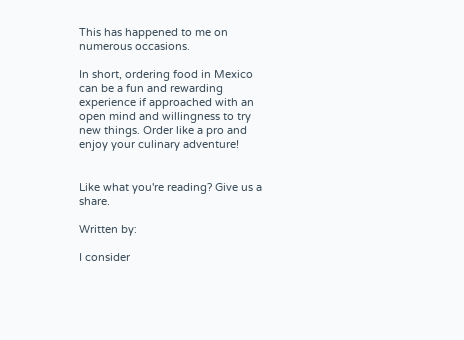This has happened to me on numerous occasions.

In short, ordering food in Mexico can be a fun and rewarding experience if approached with an open mind and willingness to try new things. Order like a pro and enjoy your culinary adventure!


Like what you're reading? Give us a share.

Written by:

I consider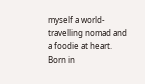myself a world-travelling nomad and a foodie at heart. Born in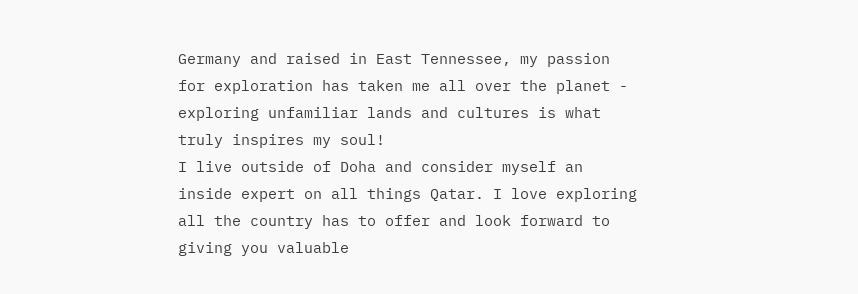Germany and raised in East Tennessee, my passion for exploration has taken me all over the planet - exploring unfamiliar lands and cultures is what truly inspires my soul!
I live outside of Doha and consider myself an inside expert on all things Qatar. I love exploring all the country has to offer and look forward to giving you valuable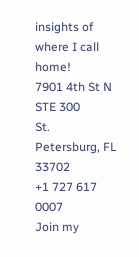insights of where I call home!
7901 4th St N STE 300
St. Petersburg, FL 33702
+1 727 617 0007
Join my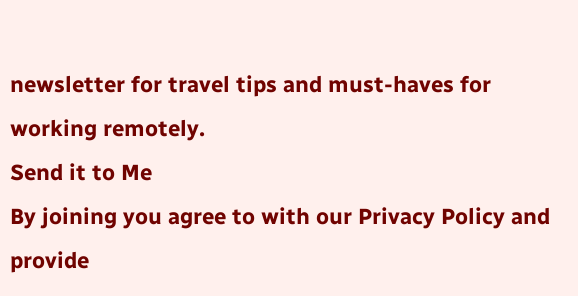newsletter for travel tips and must-haves for working remotely.
Send it to Me
By joining you agree to with our Privacy Policy and provide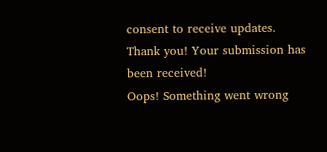consent to receive updates.
Thank you! Your submission has been received!
Oops! Something went wrong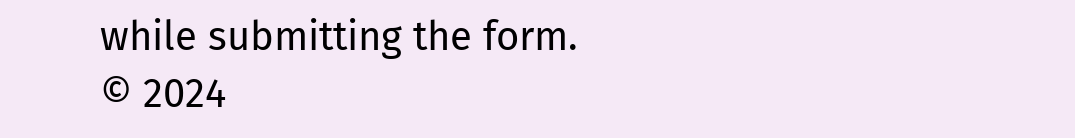while submitting the form.
© 2024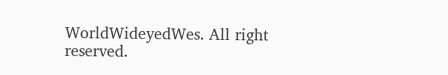WorldWideyedWes. All right reserved.